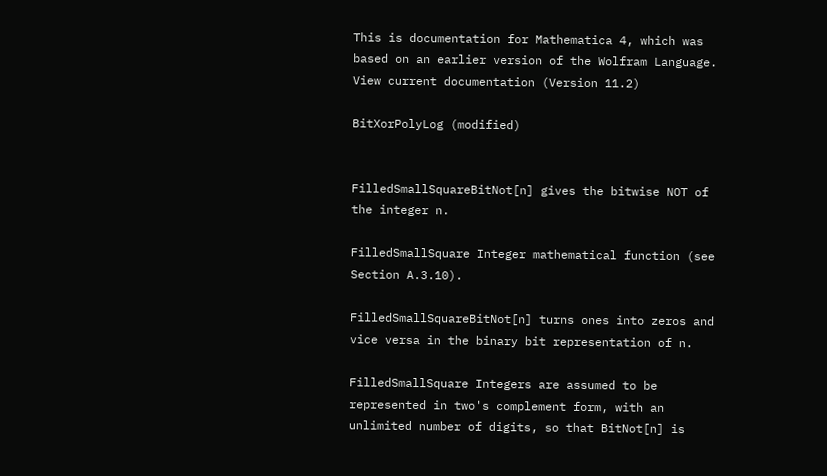This is documentation for Mathematica 4, which was
based on an earlier version of the Wolfram Language.
View current documentation (Version 11.2)

BitXorPolyLog (modified)


FilledSmallSquareBitNot[n] gives the bitwise NOT of the integer n.

FilledSmallSquare Integer mathematical function (see Section A.3.10).

FilledSmallSquareBitNot[n] turns ones into zeros and vice versa in the binary bit representation of n.

FilledSmallSquare Integers are assumed to be represented in two's complement form, with an unlimited number of digits, so that BitNot[n] is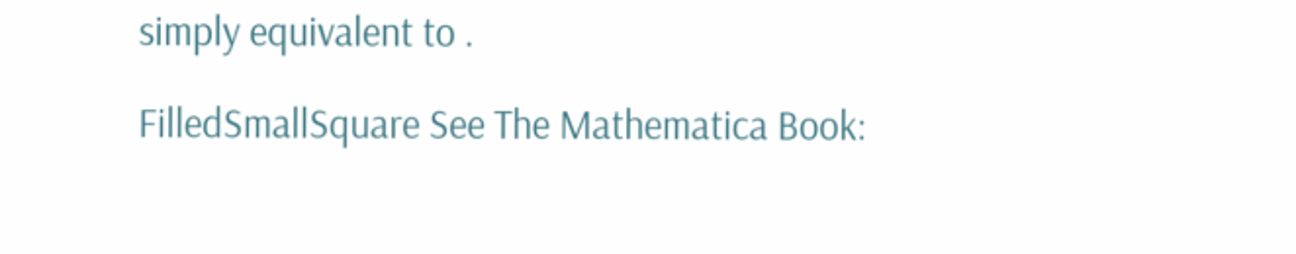simply equivalent to .

FilledSmallSquare See The Mathematica Book: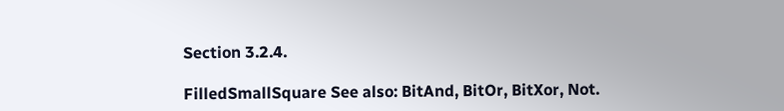Section 3.2.4.

FilledSmallSquare See also: BitAnd, BitOr, BitXor, Not.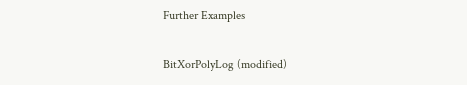Further Examples

BitXorPolyLog (modified)